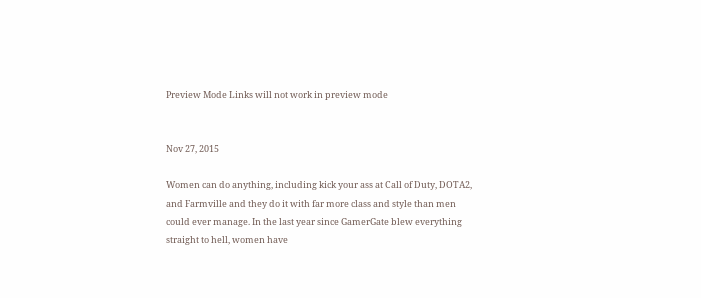Preview Mode Links will not work in preview mode


Nov 27, 2015

Women can do anything, including kick your ass at Call of Duty, DOTA2, and Farmville and they do it with far more class and style than men could ever manage. In the last year since GamerGate blew everything straight to hell, women have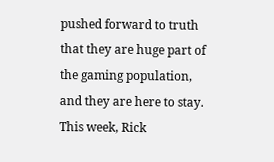pushed forward to truth that they are huge part of the gaming population, and they are here to stay. This week, Rick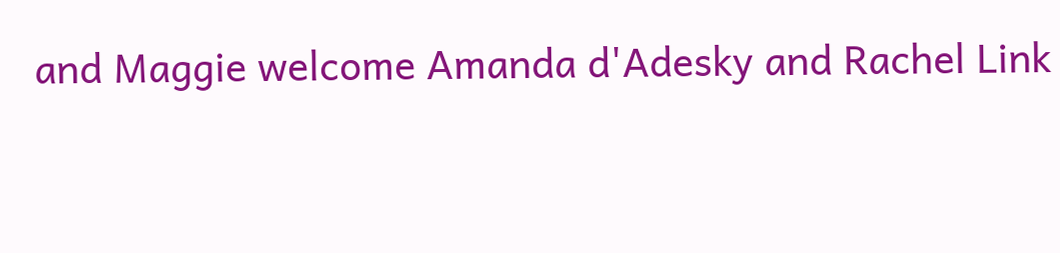and Maggie welcome Amanda d'Adesky and Rachel Link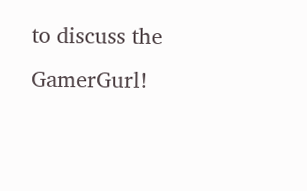to discuss the GamerGurl!